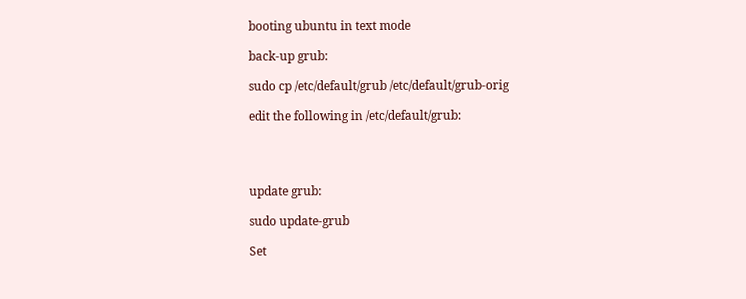booting ubuntu in text mode

back-up grub:

sudo cp /etc/default/grub /etc/default/grub-orig

edit the following in /etc/default/grub:




update grub:

sudo update-grub

Set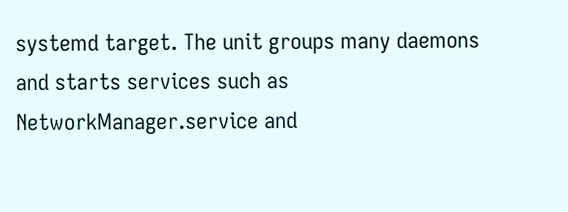systemd target. The unit groups many daemons and starts services such as NetworkManager.service and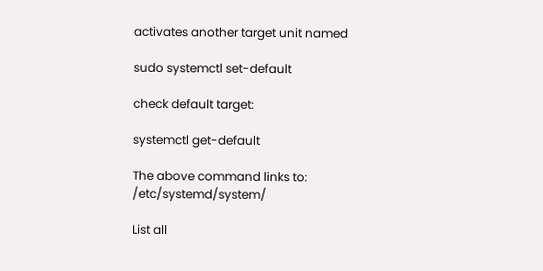activates another target unit named

sudo systemctl set-default

check default target:

systemctl get-default

The above command links to: /etc/systemd/system/

List all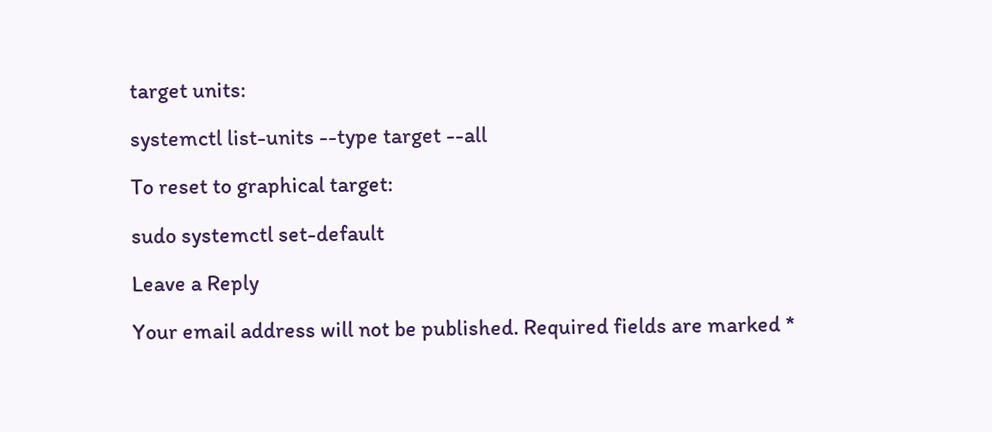target units:

systemctl list-units --type target --all

To reset to graphical target:

sudo systemctl set-default

Leave a Reply

Your email address will not be published. Required fields are marked *